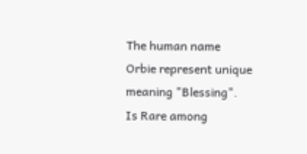The human name Orbie represent unique meaning "Blessing". Is Rare among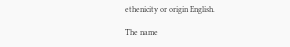ethenicity or origin English.

The name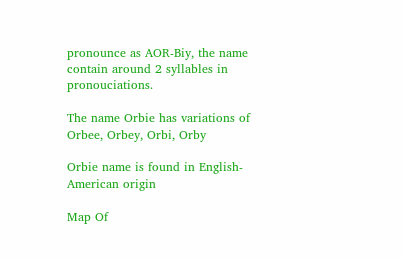pronounce as AOR-Biy, the name contain around 2 syllables in pronouciations.

The name Orbie has variations of Orbee, Orbey, Orbi, Orby

Orbie name is found in English-American origin

Map Of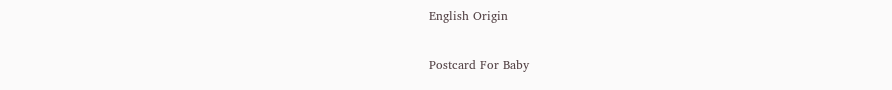English Origin

Postcard For Baby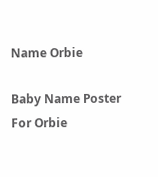Name Orbie

Baby Name Poster For Orbie